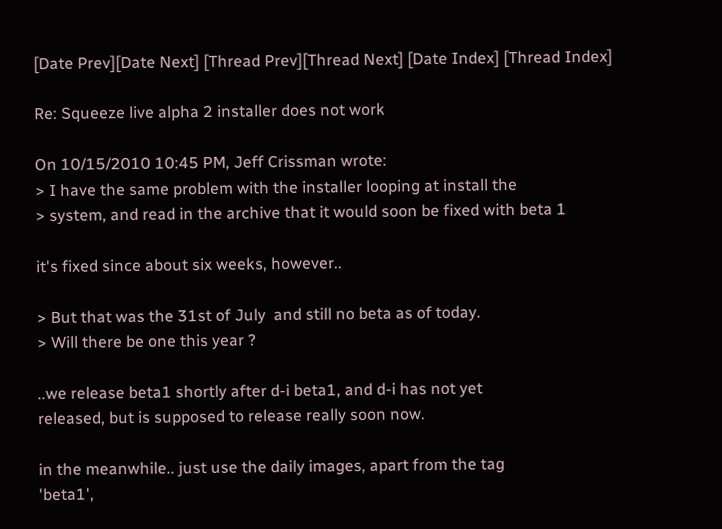[Date Prev][Date Next] [Thread Prev][Thread Next] [Date Index] [Thread Index]

Re: Squeeze live alpha 2 installer does not work

On 10/15/2010 10:45 PM, Jeff Crissman wrote:
> I have the same problem with the installer looping at install the
> system, and read in the archive that it would soon be fixed with beta 1

it's fixed since about six weeks, however..

> But that was the 31st of July  and still no beta as of today.
> Will there be one this year ?

..we release beta1 shortly after d-i beta1, and d-i has not yet
released, but is supposed to release really soon now.

in the meanwhile.. just use the daily images, apart from the tag
'beta1',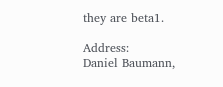they are beta1.

Address:        Daniel Baumann,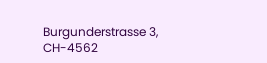Burgunderstrasse 3, CH-4562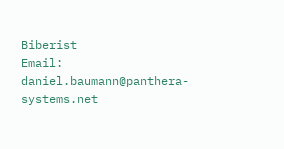Biberist
Email:          daniel.baumann@panthera-systems.net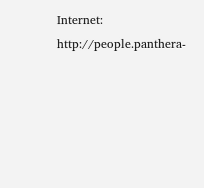Internet:       http://people.panthera-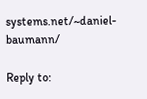systems.net/~daniel-baumann/

Reply to: